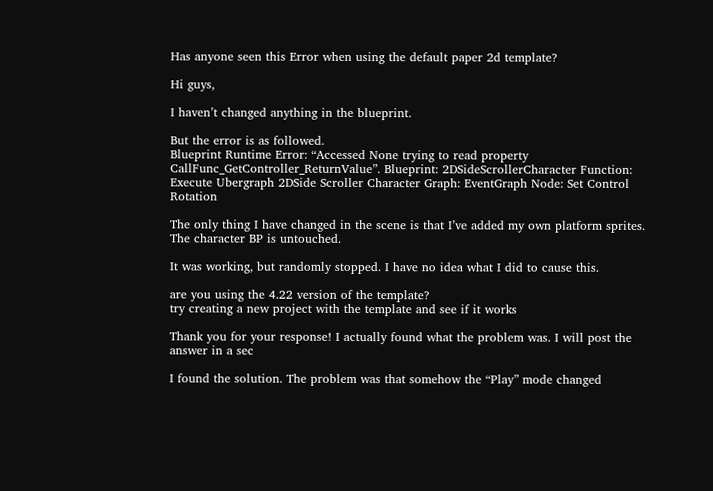Has anyone seen this Error when using the default paper 2d template?

Hi guys,

I haven’t changed anything in the blueprint.

But the error is as followed.
Blueprint Runtime Error: “Accessed None trying to read property CallFunc_GetController_ReturnValue”. Blueprint: 2DSideScrollerCharacter Function: Execute Ubergraph 2DSide Scroller Character Graph: EventGraph Node: Set Control Rotation

The only thing I have changed in the scene is that I’ve added my own platform sprites. The character BP is untouched.

It was working, but randomly stopped. I have no idea what I did to cause this.

are you using the 4.22 version of the template?
try creating a new project with the template and see if it works

Thank you for your response! I actually found what the problem was. I will post the answer in a sec

I found the solution. The problem was that somehow the “Play” mode changed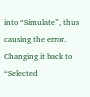into “Simulate”, thus causing the error.
Changing it back to “Selected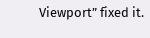Viewport” fixed it.